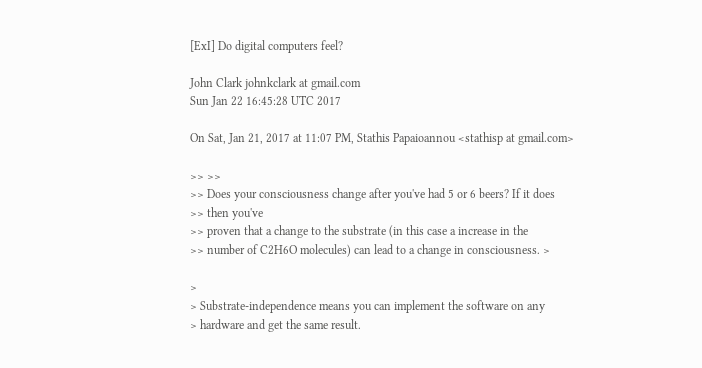[ExI] Do digital computers feel?

John Clark johnkclark at gmail.com
Sun Jan 22 16:45:28 UTC 2017

On Sat, Jan 21, 2017 at 11:07 PM, Stathis Papaioannou <stathisp at gmail.com>

>> >>
>> Does your consciousness change after you've had 5 or 6 beers? If it does
>> then you've
>> proven that a change to the substrate (in this case a increase in the
>> number of C2H6O molecules) can lead to a change in consciousness. >

>
> Substrate-independence means you can implement the software on any
> hardware and get the same result.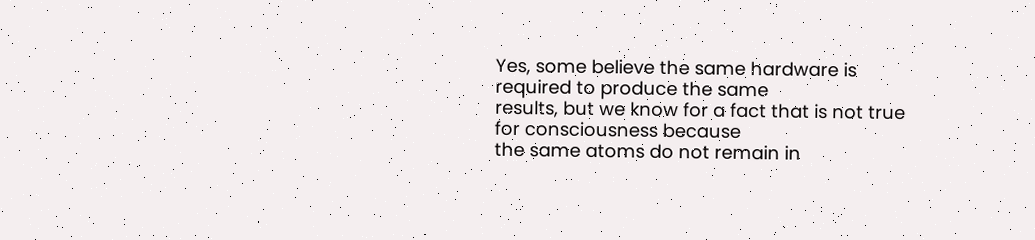Yes, some believe the same hardware is required to produce the same
results, but we know for a fact that is not true for consciousness because
the same atoms do not remain in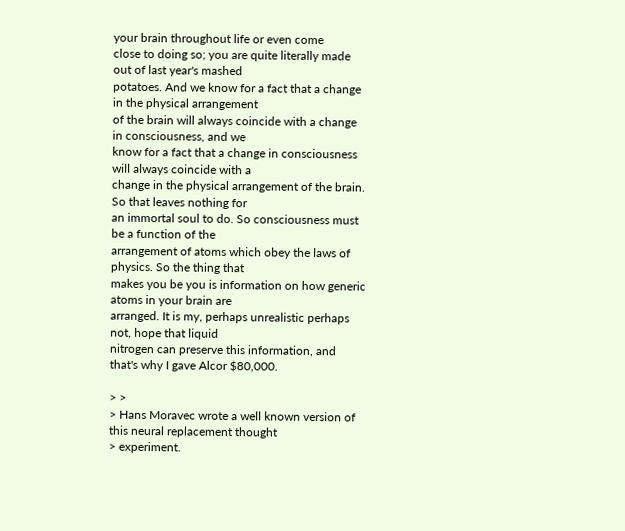your brain throughout life or even come
close to doing so; you are quite literally made out of last year's mashed
potatoes. And we know for a fact that a change in the physical arrangement
of the brain will always coincide with a change in consciousness, and we
know for a fact that a change in consciousness will always coincide with a
change in the physical arrangement of the brain. So that leaves nothing for
an immortal soul to do. So consciousness must be a function of the
arrangement of atoms which obey the laws of physics. So the thing that
makes you be you is information on how generic atoms in your brain are
arranged. It is my, perhaps unrealistic perhaps not, hope that liquid
nitrogen can preserve this information, and that's why I gave Alcor $80,000.

> >
> Hans Moravec wrote a well known version of this neural replacement thought
> experiment.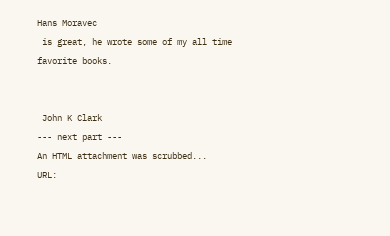Hans Moravec
 is great, he wrote some of my all time favorite books.


 John K Clark
--- next part ---
An HTML attachment was scrubbed...
URL: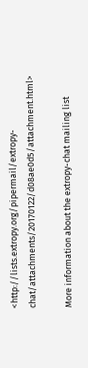<http://lists.extropy.org/pipermail/extropy-chat/attachments/20170122/d08ae0d5/attachment.html>

More information about the extropy-chat mailing list